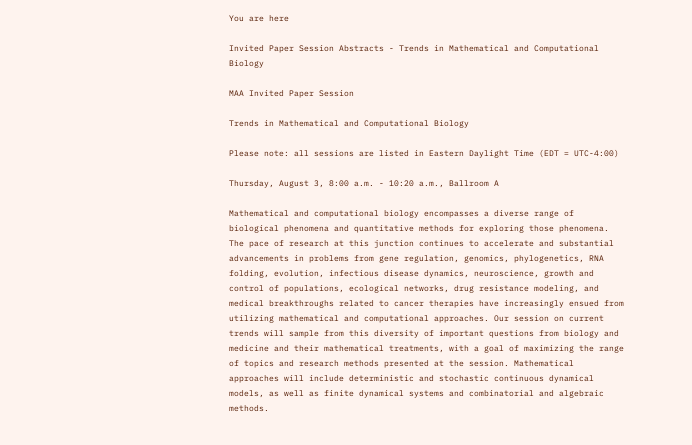You are here

Invited Paper Session Abstracts - Trends in Mathematical and Computational Biology

MAA Invited Paper Session

Trends in Mathematical and Computational Biology

Please note: all sessions are listed in Eastern Daylight Time (EDT = UTC-4:00)

Thursday, August 3, 8:00 a.m. - 10:20 a.m., Ballroom A

Mathematical and computational biology encompasses a diverse range of biological phenomena and quantitative methods for exploring those phenomena. The pace of research at this junction continues to accelerate and substantial advancements in problems from gene regulation, genomics, phylogenetics, RNA folding, evolution, infectious disease dynamics, neuroscience, growth and control of populations, ecological networks, drug resistance modeling, and medical breakthroughs related to cancer therapies have increasingly ensued from utilizing mathematical and computational approaches. Our session on current trends will sample from this diversity of important questions from biology and medicine and their mathematical treatments, with a goal of maximizing the range of topics and research methods presented at the session. Mathematical approaches will include deterministic and stochastic continuous dynamical models, as well as finite dynamical systems and combinatorial and algebraic methods.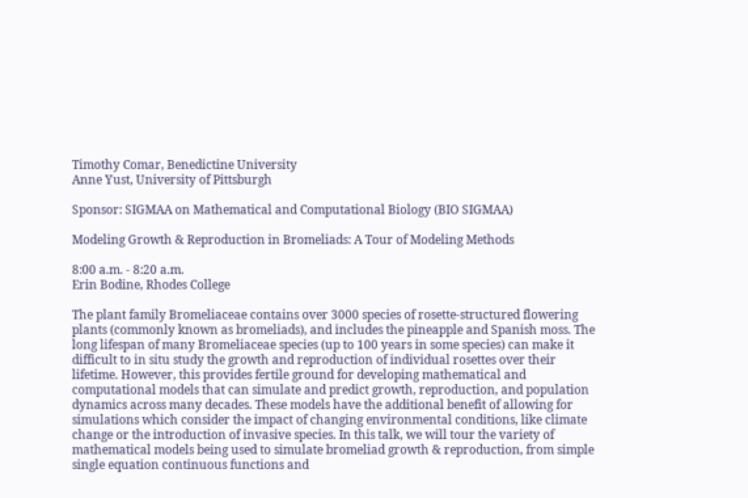Timothy Comar, Benedictine University
Anne Yust, University of Pittsburgh

Sponsor: SIGMAA on Mathematical and Computational Biology (BIO SIGMAA)

Modeling Growth & Reproduction in Bromeliads: A Tour of Modeling Methods

8:00 a.m. - 8:20 a.m.
Erin Bodine, Rhodes College

The plant family Bromeliaceae contains over 3000 species of rosette-structured flowering plants (commonly known as bromeliads), and includes the pineapple and Spanish moss. The long lifespan of many Bromeliaceae species (up to 100 years in some species) can make it difficult to in situ study the growth and reproduction of individual rosettes over their lifetime. However, this provides fertile ground for developing mathematical and computational models that can simulate and predict growth, reproduction, and population dynamics across many decades. These models have the additional benefit of allowing for simulations which consider the impact of changing environmental conditions, like climate change or the introduction of invasive species. In this talk, we will tour the variety of mathematical models being used to simulate bromeliad growth & reproduction, from simple single equation continuous functions and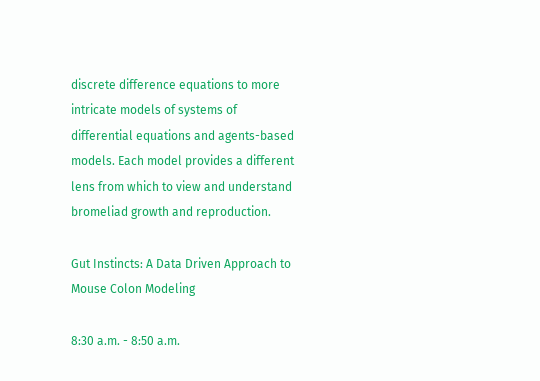discrete difference equations to more intricate models of systems of differential equations and agents-based models. Each model provides a different lens from which to view and understand bromeliad growth and reproduction.

Gut Instincts: A Data Driven Approach to Mouse Colon Modeling

8:30 a.m. - 8:50 a.m.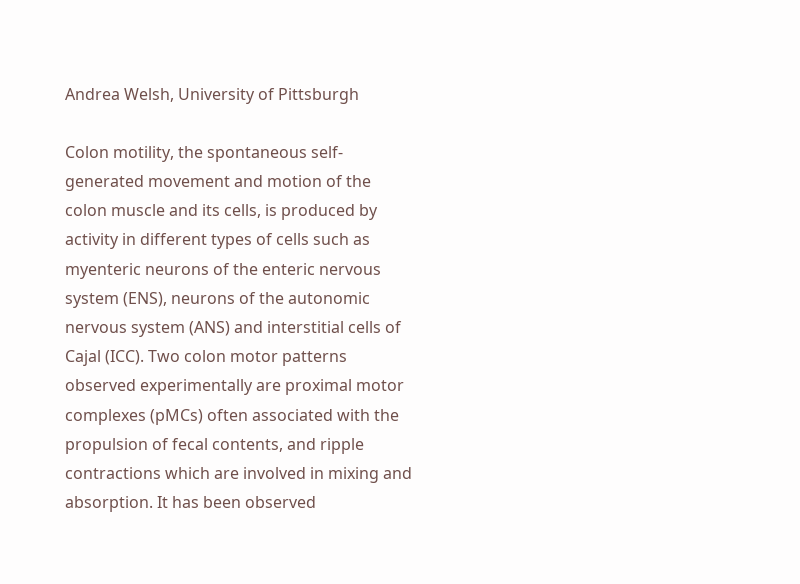Andrea Welsh, University of Pittsburgh

Colon motility, the spontaneous self-generated movement and motion of the colon muscle and its cells, is produced by activity in different types of cells such as myenteric neurons of the enteric nervous system (ENS), neurons of the autonomic nervous system (ANS) and interstitial cells of Cajal (ICC). Two colon motor patterns observed experimentally are proximal motor complexes (pMCs) often associated with the propulsion of fecal contents, and ripple contractions which are involved in mixing and absorption. It has been observed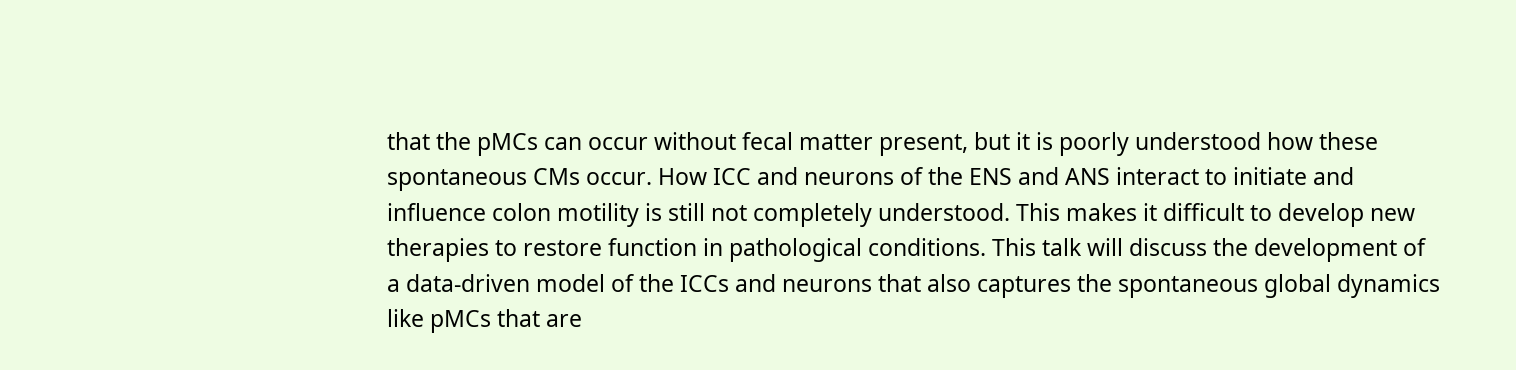that the pMCs can occur without fecal matter present, but it is poorly understood how these spontaneous CMs occur. How ICC and neurons of the ENS and ANS interact to initiate and influence colon motility is still not completely understood. This makes it difficult to develop new therapies to restore function in pathological conditions. This talk will discuss the development of a data-driven model of the ICCs and neurons that also captures the spontaneous global dynamics like pMCs that are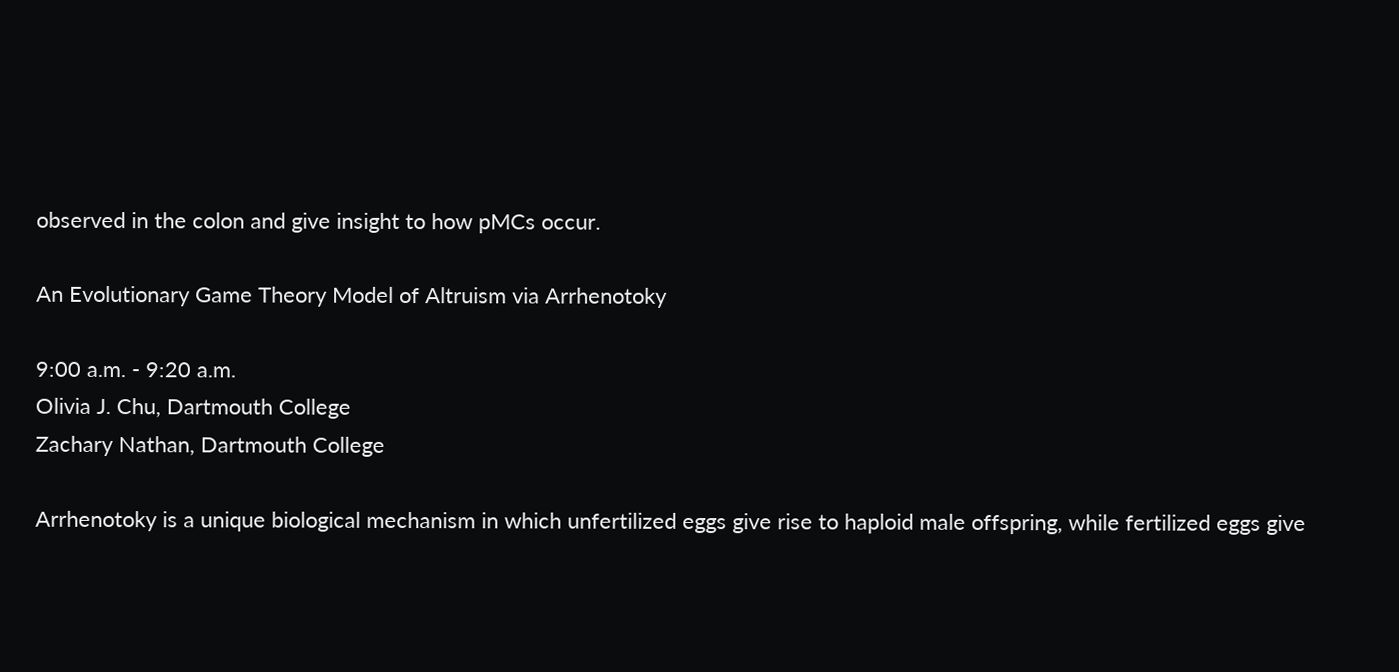observed in the colon and give insight to how pMCs occur.

An Evolutionary Game Theory Model of Altruism via Arrhenotoky

9:00 a.m. - 9:20 a.m.
Olivia J. Chu, Dartmouth College
Zachary Nathan, Dartmouth College

Arrhenotoky is a unique biological mechanism in which unfertilized eggs give rise to haploid male offspring, while fertilized eggs give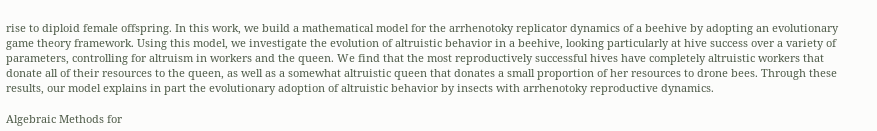rise to diploid female offspring. In this work, we build a mathematical model for the arrhenotoky replicator dynamics of a beehive by adopting an evolutionary game theory framework. Using this model, we investigate the evolution of altruistic behavior in a beehive, looking particularly at hive success over a variety of parameters, controlling for altruism in workers and the queen. We find that the most reproductively successful hives have completely altruistic workers that donate all of their resources to the queen, as well as a somewhat altruistic queen that donates a small proportion of her resources to drone bees. Through these results, our model explains in part the evolutionary adoption of altruistic behavior by insects with arrhenotoky reproductive dynamics.

Algebraic Methods for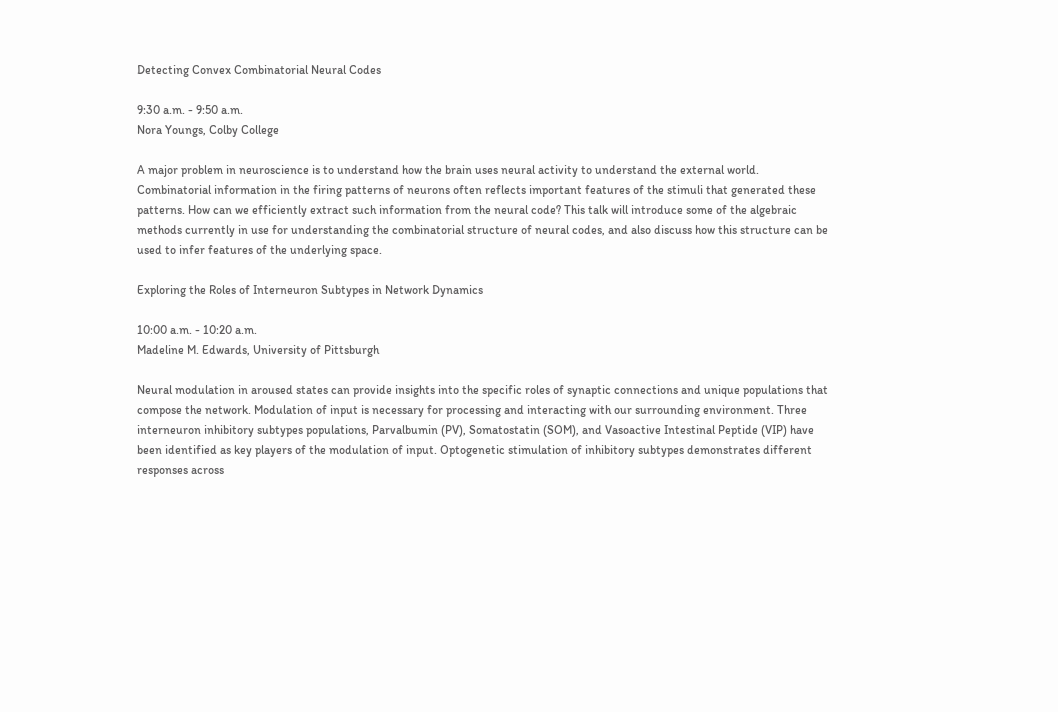Detecting Convex Combinatorial Neural Codes

9:30 a.m. - 9:50 a.m.
Nora Youngs, Colby College

A major problem in neuroscience is to understand how the brain uses neural activity to understand the external world. Combinatorial information in the firing patterns of neurons often reflects important features of the stimuli that generated these patterns. How can we efficiently extract such information from the neural code? This talk will introduce some of the algebraic methods currently in use for understanding the combinatorial structure of neural codes, and also discuss how this structure can be used to infer features of the underlying space.

Exploring the Roles of Interneuron Subtypes in Network Dynamics

10:00 a.m. - 10:20 a.m.
Madeline M. Edwards, University of Pittsburgh

Neural modulation in aroused states can provide insights into the specific roles of synaptic connections and unique populations that compose the network. Modulation of input is necessary for processing and interacting with our surrounding environment. Three interneuron inhibitory subtypes populations, Parvalbumin (PV), Somatostatin (SOM), and Vasoactive Intestinal Peptide (VIP) have been identified as key players of the modulation of input. Optogenetic stimulation of inhibitory subtypes demonstrates different responses across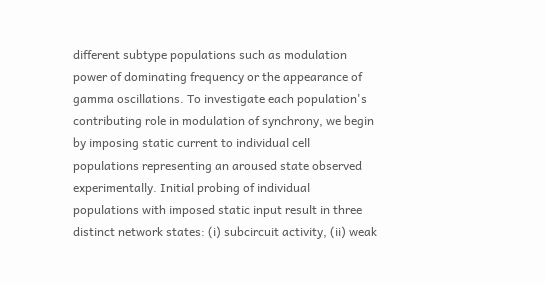different subtype populations such as modulation power of dominating frequency or the appearance of gamma oscillations. To investigate each population's contributing role in modulation of synchrony, we begin by imposing static current to individual cell populations representing an aroused state observed experimentally. Initial probing of individual populations with imposed static input result in three distinct network states: (i) subcircuit activity, (ii) weak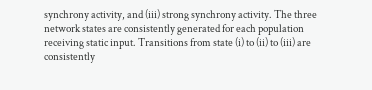synchrony activity, and (iii) strong synchrony activity. The three network states are consistently generated for each population receiving static input. Transitions from state (i) to (ii) to (iii) are consistently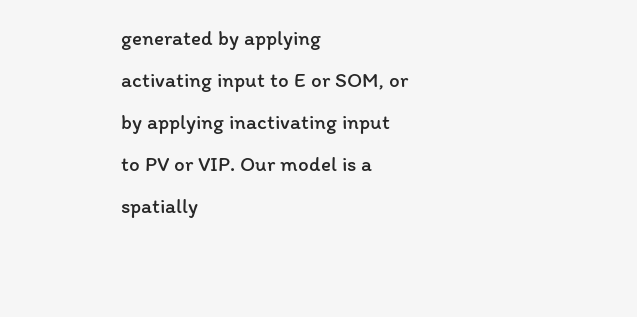generated by applying activating input to E or SOM, or by applying inactivating input to PV or VIP. Our model is a spatially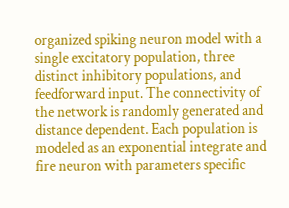organized spiking neuron model with a single excitatory population, three distinct inhibitory populations, and feedforward input. The connectivity of the network is randomly generated and distance dependent. Each population is modeled as an exponential integrate and fire neuron with parameters specific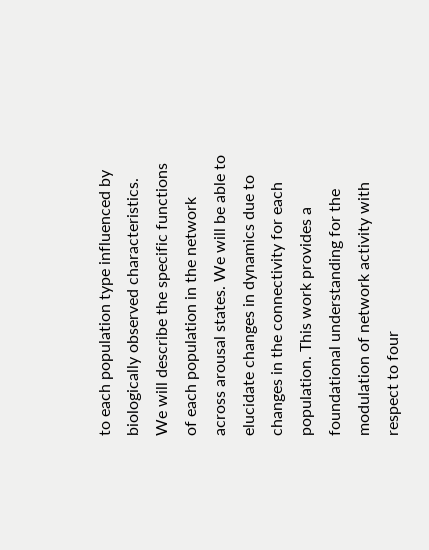to each population type influenced by biologically observed characteristics. We will describe the specific functions of each population in the network across arousal states. We will be able to elucidate changes in dynamics due to changes in the connectivity for each population. This work provides a foundational understanding for the modulation of network activity with respect to four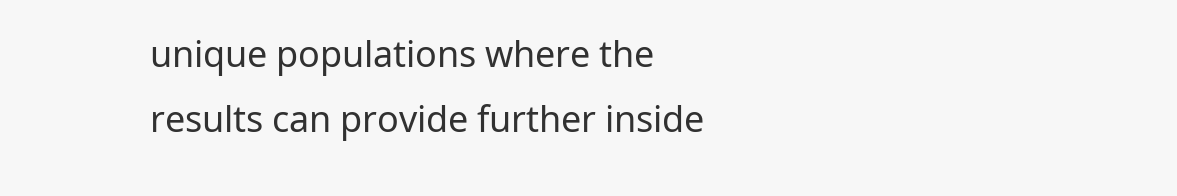unique populations where the results can provide further inside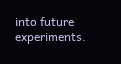into future experiments.